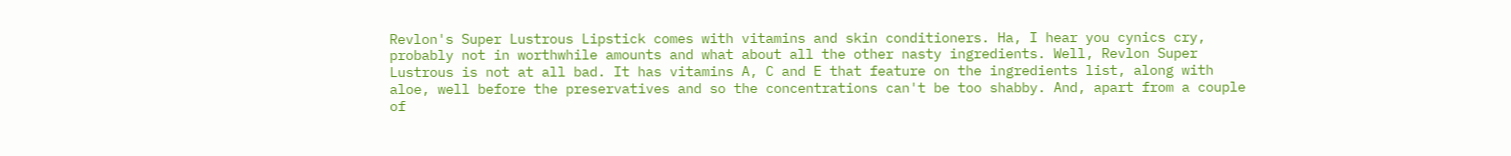Revlon's Super Lustrous Lipstick comes with vitamins and skin conditioners. Ha, I hear you cynics cry, probably not in worthwhile amounts and what about all the other nasty ingredients. Well, Revlon Super Lustrous is not at all bad. It has vitamins A, C and E that feature on the ingredients list, along with aloe, well before the preservatives and so the concentrations can't be too shabby. And, apart from a couple of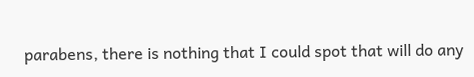parabens, there is nothing that I could spot that will do any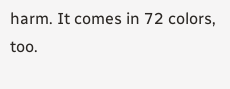harm. It comes in 72 colors, too.